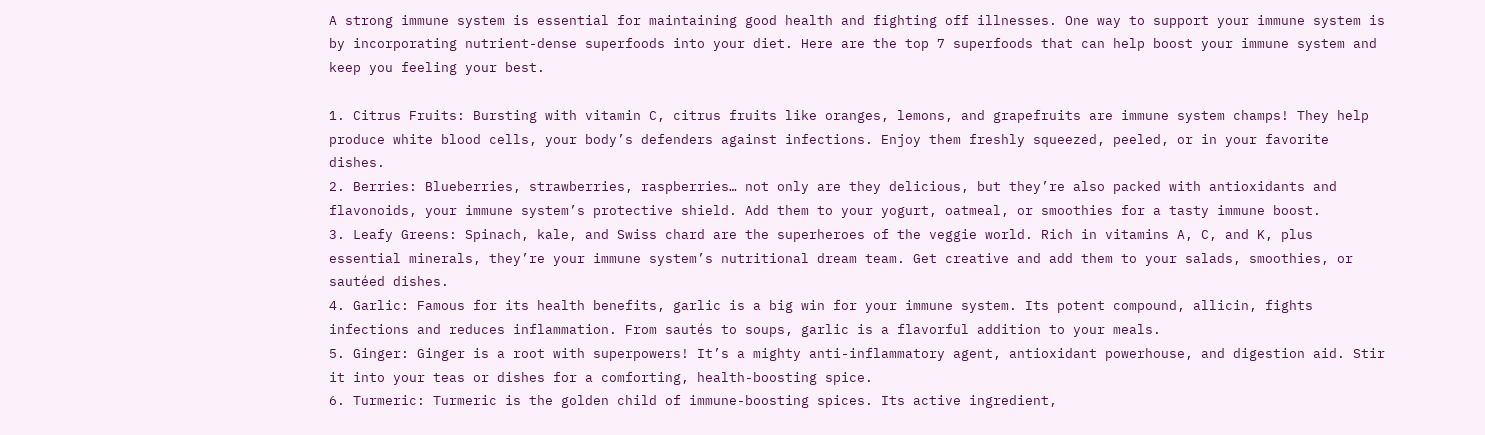A strong immune system is essential for maintaining good health and fighting off illnesses. One way to support your immune system is by incorporating nutrient-dense superfoods into your diet. Here are the top 7 superfoods that can help boost your immune system and keep you feeling your best.

1. Citrus Fruits: Bursting with vitamin C, citrus fruits like oranges, lemons, and grapefruits are immune system champs! They help produce white blood cells, your body’s defenders against infections. Enjoy them freshly squeezed, peeled, or in your favorite dishes.
2. Berries: Blueberries, strawberries, raspberries… not only are they delicious, but they’re also packed with antioxidants and flavonoids, your immune system’s protective shield. Add them to your yogurt, oatmeal, or smoothies for a tasty immune boost.
3. Leafy Greens: Spinach, kale, and Swiss chard are the superheroes of the veggie world. Rich in vitamins A, C, and K, plus essential minerals, they’re your immune system’s nutritional dream team. Get creative and add them to your salads, smoothies, or sautéed dishes.
4. Garlic: Famous for its health benefits, garlic is a big win for your immune system. Its potent compound, allicin, fights infections and reduces inflammation. From sautés to soups, garlic is a flavorful addition to your meals.
5. Ginger: Ginger is a root with superpowers! It’s a mighty anti-inflammatory agent, antioxidant powerhouse, and digestion aid. Stir it into your teas or dishes for a comforting, health-boosting spice.
6. Turmeric: Turmeric is the golden child of immune-boosting spices. Its active ingredient,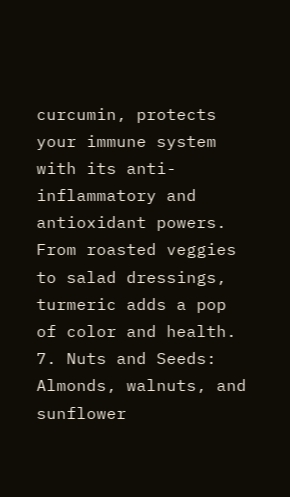curcumin, protects your immune system with its anti-inflammatory and antioxidant powers. From roasted veggies to salad dressings, turmeric adds a pop of color and health.
7. Nuts and Seeds: Almonds, walnuts, and sunflower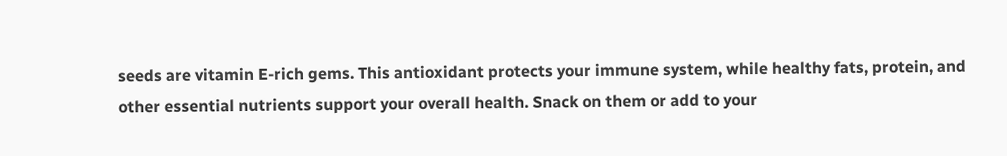seeds are vitamin E-rich gems. This antioxidant protects your immune system, while healthy fats, protein, and other essential nutrients support your overall health. Snack on them or add to your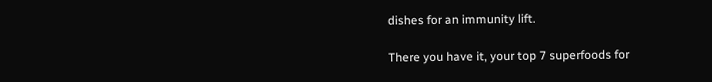dishes for an immunity lift.

There you have it, your top 7 superfoods for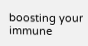boosting your immune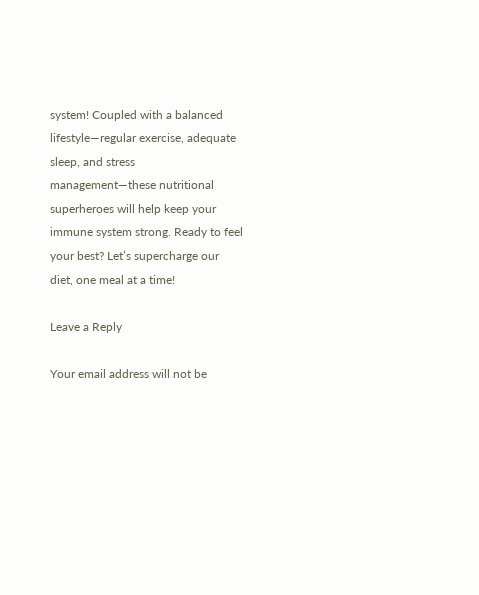system! Coupled with a balanced lifestyle—regular exercise, adequate sleep, and stress management—these nutritional superheroes will help keep your immune system strong. Ready to feel your best? Let’s supercharge our diet, one meal at a time!

Leave a Reply

Your email address will not be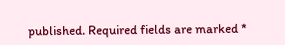published. Required fields are marked *